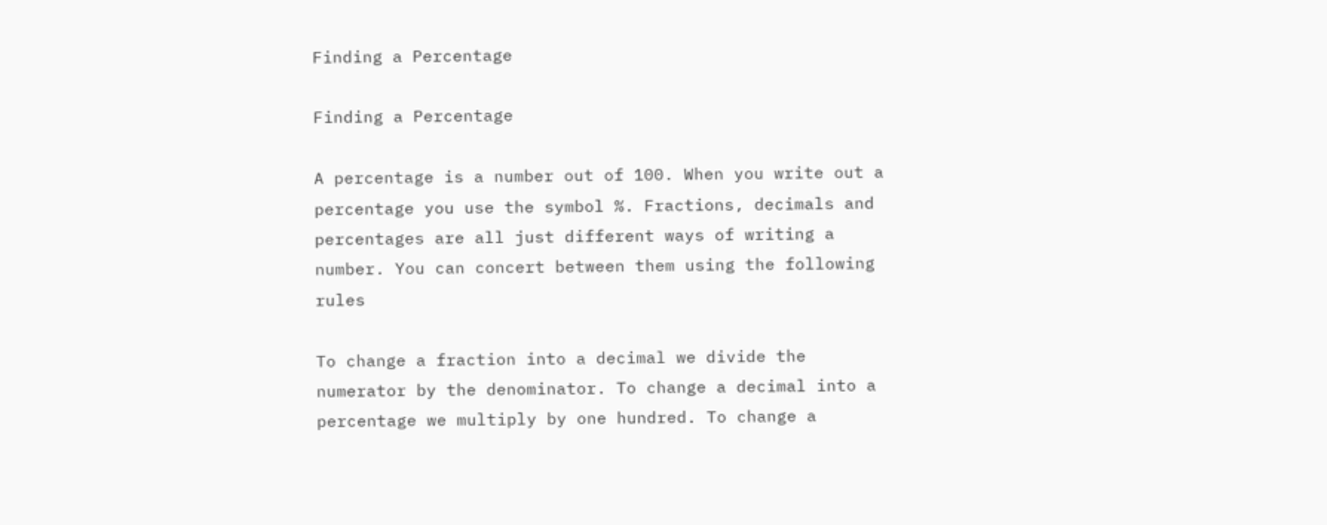Finding a Percentage

Finding a Percentage

A percentage is a number out of 100. When you write out a percentage you use the symbol %. Fractions, decimals and percentages are all just different ways of writing a number. You can concert between them using the following rules

To change a fraction into a decimal we divide the numerator by the denominator. To change a decimal into a percentage we multiply by one hundred. To change a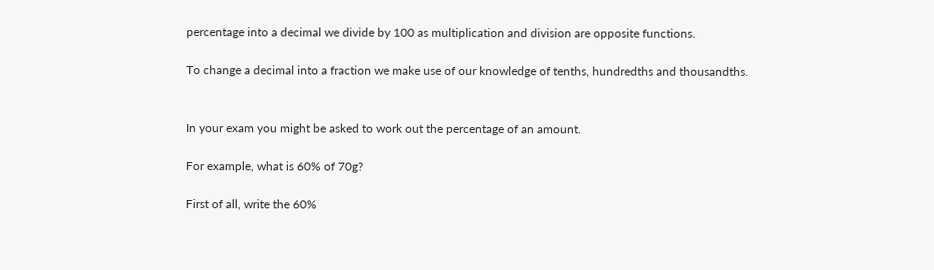percentage into a decimal we divide by 100 as multiplication and division are opposite functions.

To change a decimal into a fraction we make use of our knowledge of tenths, hundredths and thousandths.


In your exam you might be asked to work out the percentage of an amount.

For example, what is 60% of 70g?

First of all, write the 60%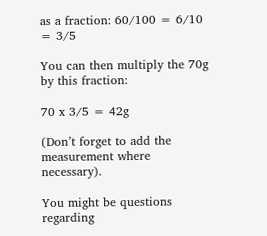as a fraction: 60/100 = 6/10 = 3/5

You can then multiply the 70g by this fraction:

70 x 3/5 = 42g

(Don’t forget to add the measurement where necessary).

You might be questions regarding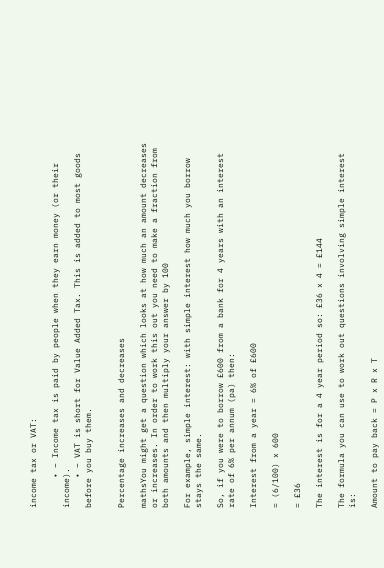income tax or VAT:

      • – Income tax is paid by people when they earn money (or their income).
      • – VAT is short for Value Added Tax. This is added to most goods before you buy them.


Percentage increases and decreases

mathsYou might get a question which looks at how much an amount decreases or increases. In order to work this out you need to make a fraction from both amounts and then multiply your answer by 100

For example, simple interest: with simple interest how much you borrow stays the same.

So, if you were to borrow £600 from a bank for 4 years with an interest rate of 6% per annum (pa) then:

Interest from a year = 6% of £600

= (6/100) x 600

= £36

The interest is for a 4 year period so: £36 x 4 = £144

The formula you can use to work out questions involving simple interest is:

Amount to pay back = P x R x T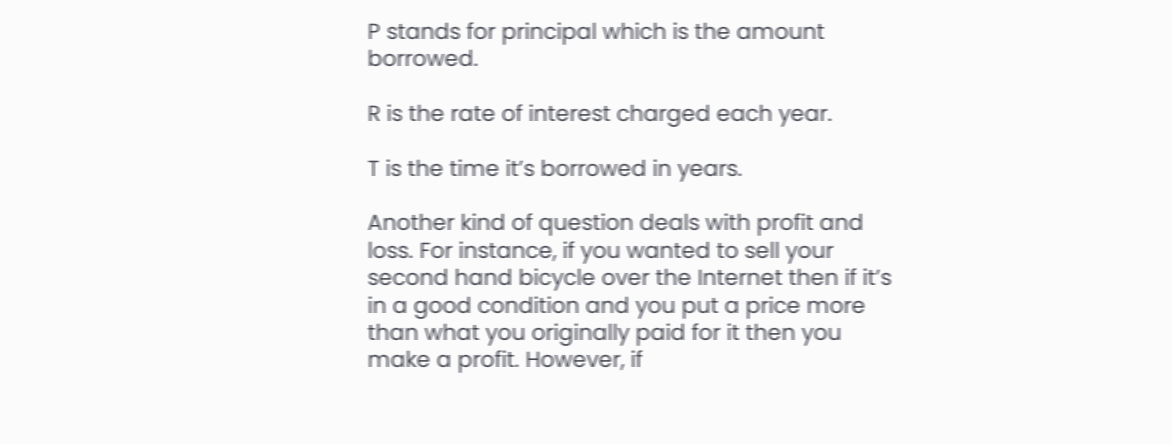P stands for principal which is the amount borrowed.

R is the rate of interest charged each year.

T is the time it’s borrowed in years.

Another kind of question deals with profit and loss. For instance, if you wanted to sell your second hand bicycle over the Internet then if it’s in a good condition and you put a price more than what you originally paid for it then you make a profit. However, if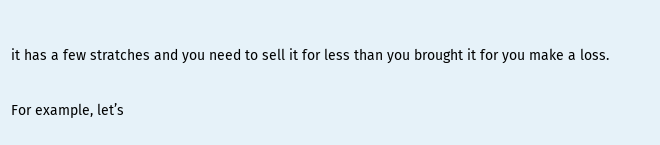it has a few stratches and you need to sell it for less than you brought it for you make a loss.

For example, let’s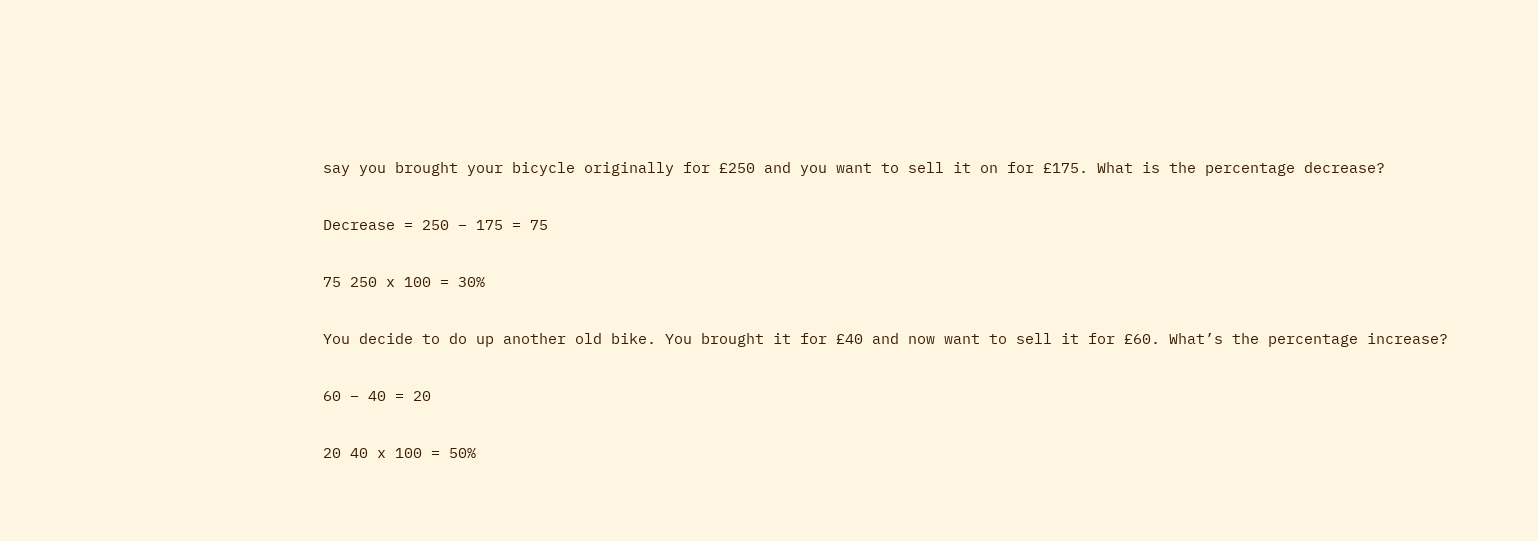say you brought your bicycle originally for £250 and you want to sell it on for £175. What is the percentage decrease?

Decrease = 250 – 175 = 75

75 250 x 100 = 30%

You decide to do up another old bike. You brought it for £40 and now want to sell it for £60. What’s the percentage increase?

60 – 40 = 20

20 40 x 100 = 50%